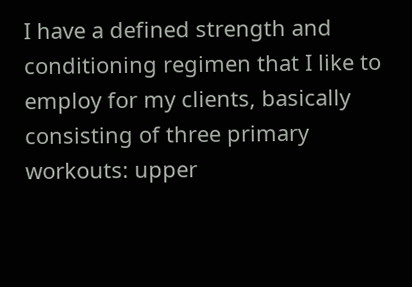I have a defined strength and conditioning regimen that I like to employ for my clients, basically consisting of three primary workouts: upper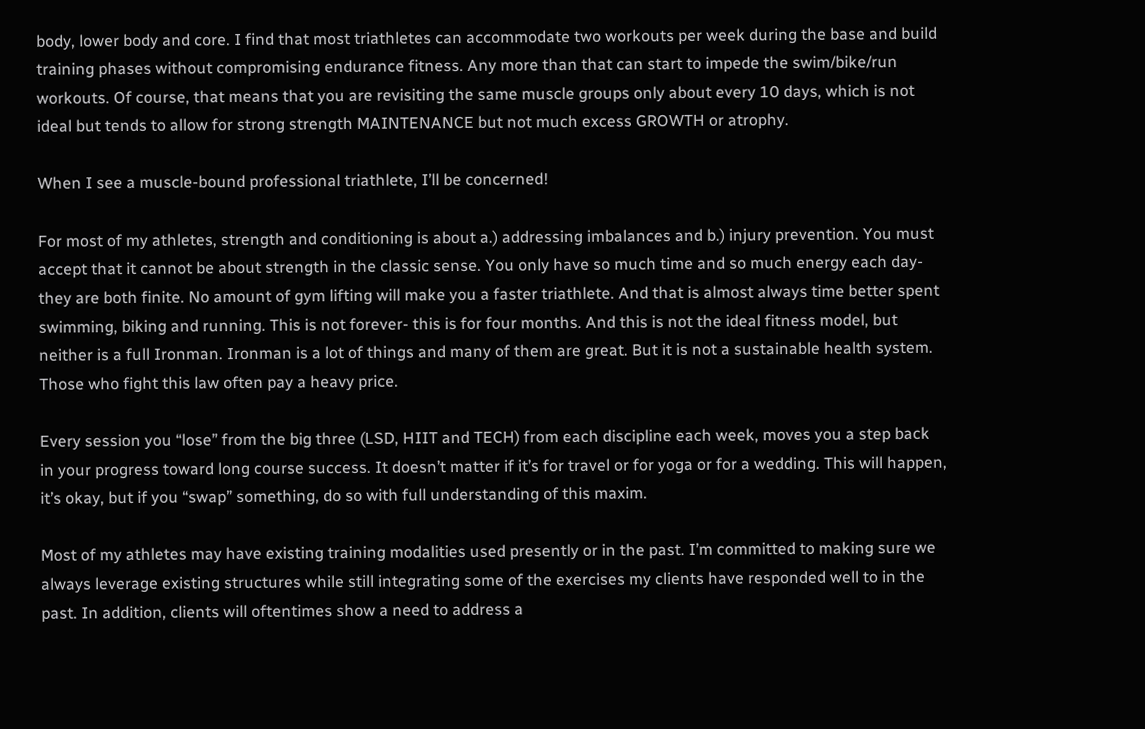body, lower body and core. I find that most triathletes can accommodate two workouts per week during the base and build training phases without compromising endurance fitness. Any more than that can start to impede the swim/bike/run workouts. Of course, that means that you are revisiting the same muscle groups only about every 10 days, which is not ideal but tends to allow for strong strength MAINTENANCE but not much excess GROWTH or atrophy.

When I see a muscle-bound professional triathlete, I’ll be concerned!

For most of my athletes, strength and conditioning is about a.) addressing imbalances and b.) injury prevention. You must accept that it cannot be about strength in the classic sense. You only have so much time and so much energy each day- they are both finite. No amount of gym lifting will make you a faster triathlete. And that is almost always time better spent swimming, biking and running. This is not forever- this is for four months. And this is not the ideal fitness model, but neither is a full Ironman. Ironman is a lot of things and many of them are great. But it is not a sustainable health system. Those who fight this law often pay a heavy price.

Every session you “lose” from the big three (LSD, HIIT and TECH) from each discipline each week, moves you a step back in your progress toward long course success. It doesn’t matter if it’s for travel or for yoga or for a wedding. This will happen, it’s okay, but if you “swap” something, do so with full understanding of this maxim.

Most of my athletes may have existing training modalities used presently or in the past. I’m committed to making sure we always leverage existing structures while still integrating some of the exercises my clients have responded well to in the past. In addition, clients will oftentimes show a need to address a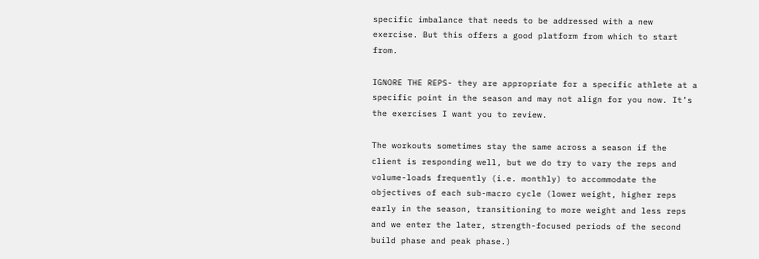specific imbalance that needs to be addressed with a new exercise. But this offers a good platform from which to start from.

IGNORE THE REPS- they are appropriate for a specific athlete at a specific point in the season and may not align for you now. It’s the exercises I want you to review.

The workouts sometimes stay the same across a season if the client is responding well, but we do try to vary the reps and volume-loads frequently (i.e. monthly) to accommodate the objectives of each sub-macro cycle (lower weight, higher reps early in the season, transitioning to more weight and less reps and we enter the later, strength-focused periods of the second build phase and peak phase.)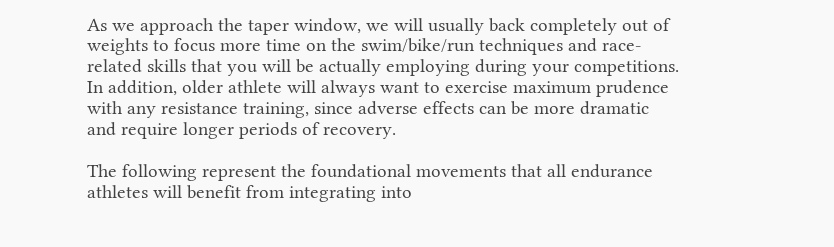As we approach the taper window, we will usually back completely out of weights to focus more time on the swim/bike/run techniques and race-related skills that you will be actually employing during your competitions. In addition, older athlete will always want to exercise maximum prudence with any resistance training, since adverse effects can be more dramatic and require longer periods of recovery.

The following represent the foundational movements that all endurance athletes will benefit from integrating into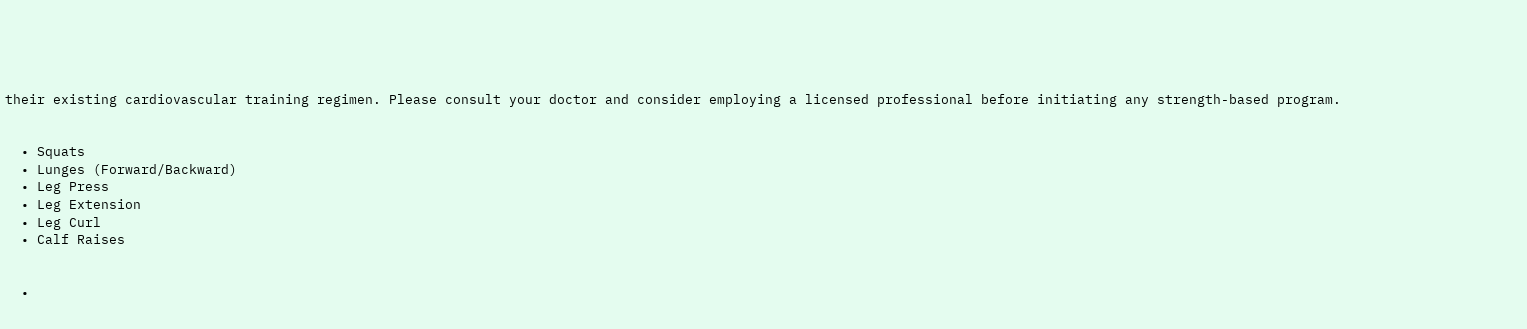their existing cardiovascular training regimen. Please consult your doctor and consider employing a licensed professional before initiating any strength-based program.


  • Squats
  • Lunges (Forward/Backward)
  • Leg Press
  • Leg Extension
  • Leg Curl
  • Calf Raises


  •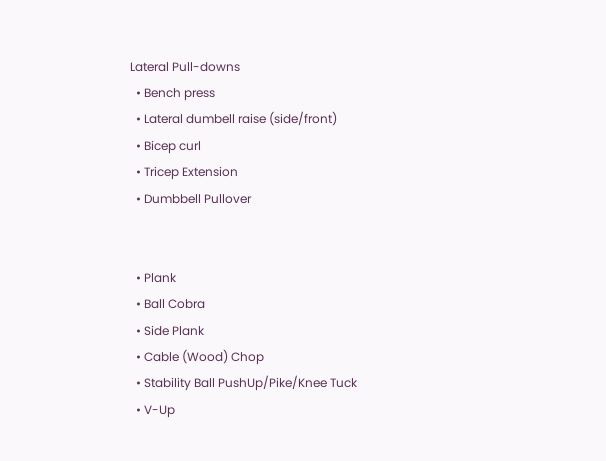Lateral Pull-downs
  • Bench press
  • Lateral dumbell raise (side/front)
  • Bicep curl
  • Tricep Extension
  • Dumbbell Pullover


  • Plank
  • Ball Cobra
  • Side Plank
  • Cable (Wood) Chop
  • Stability Ball PushUp/Pike/Knee Tuck
  • V-Up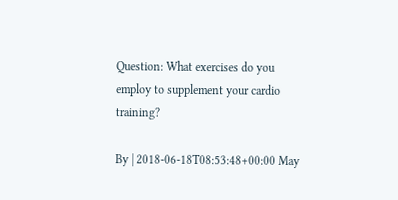Question: What exercises do you employ to supplement your cardio training?

By | 2018-06-18T08:53:48+00:00 May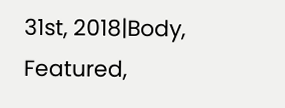31st, 2018|Body, Featured,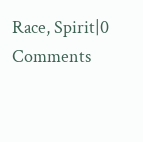Race, Spirit|0 Comments